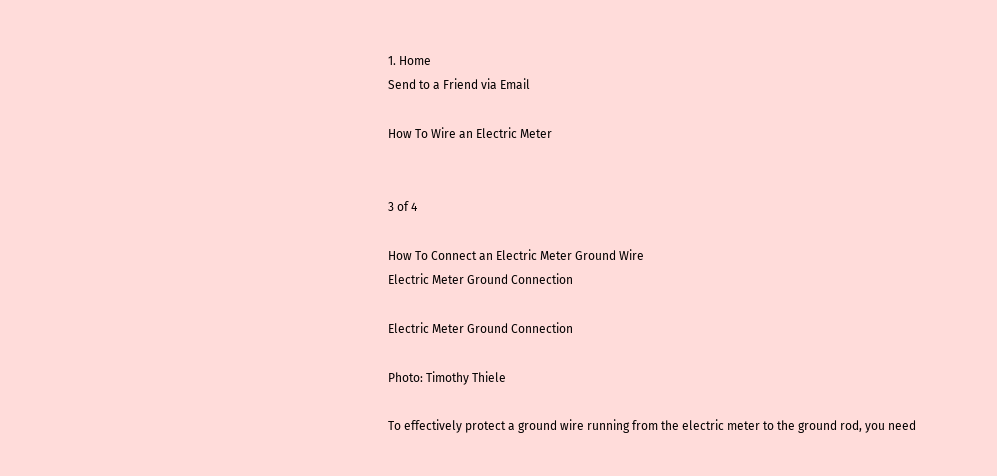1. Home
Send to a Friend via Email

How To Wire an Electric Meter


3 of 4

How To Connect an Electric Meter Ground Wire
Electric Meter Ground Connection

Electric Meter Ground Connection

Photo: Timothy Thiele

To effectively protect a ground wire running from the electric meter to the ground rod, you need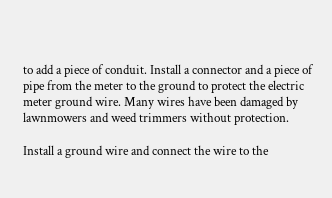to add a piece of conduit. Install a connector and a piece of pipe from the meter to the ground to protect the electric meter ground wire. Many wires have been damaged by lawnmowers and weed trimmers without protection.

Install a ground wire and connect the wire to the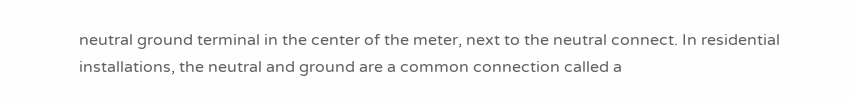neutral ground terminal in the center of the meter, next to the neutral connect. In residential installations, the neutral and ground are a common connection called a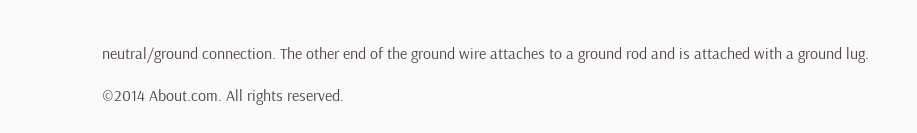neutral/ground connection. The other end of the ground wire attaches to a ground rod and is attached with a ground lug.

©2014 About.com. All rights reserved.